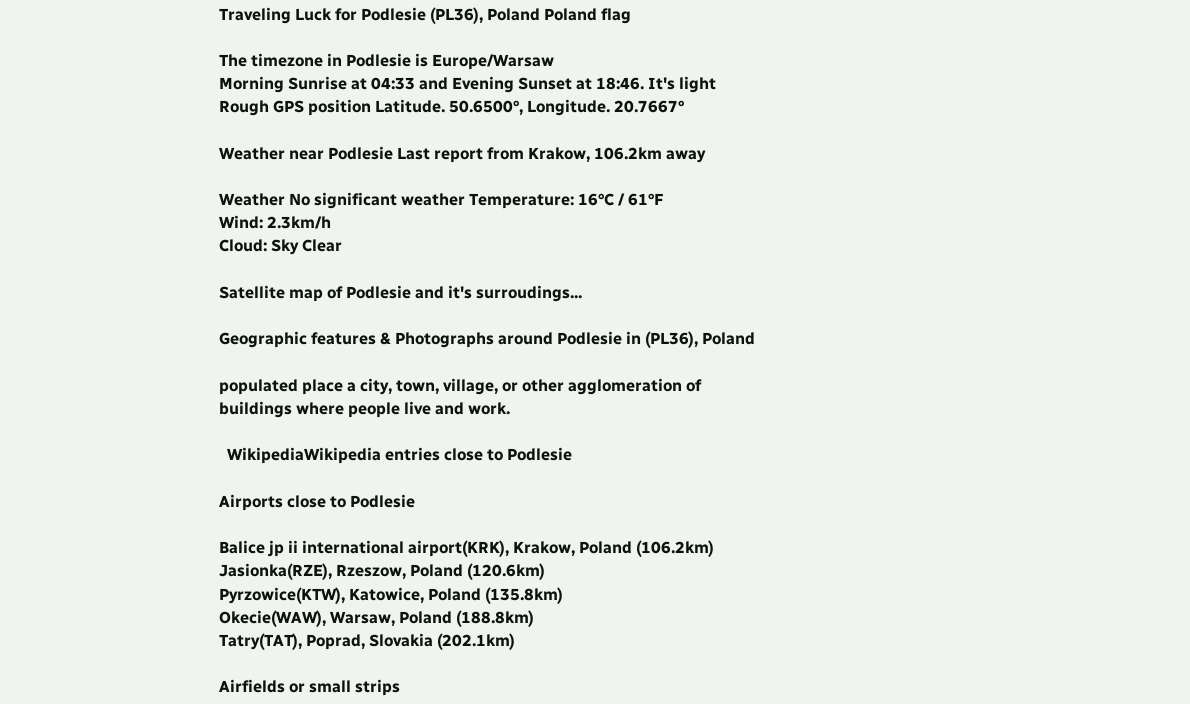Traveling Luck for Podlesie (PL36), Poland Poland flag

The timezone in Podlesie is Europe/Warsaw
Morning Sunrise at 04:33 and Evening Sunset at 18:46. It's light
Rough GPS position Latitude. 50.6500°, Longitude. 20.7667°

Weather near Podlesie Last report from Krakow, 106.2km away

Weather No significant weather Temperature: 16°C / 61°F
Wind: 2.3km/h
Cloud: Sky Clear

Satellite map of Podlesie and it's surroudings...

Geographic features & Photographs around Podlesie in (PL36), Poland

populated place a city, town, village, or other agglomeration of buildings where people live and work.

  WikipediaWikipedia entries close to Podlesie

Airports close to Podlesie

Balice jp ii international airport(KRK), Krakow, Poland (106.2km)
Jasionka(RZE), Rzeszow, Poland (120.6km)
Pyrzowice(KTW), Katowice, Poland (135.8km)
Okecie(WAW), Warsaw, Poland (188.8km)
Tatry(TAT), Poprad, Slovakia (202.1km)

Airfields or small strips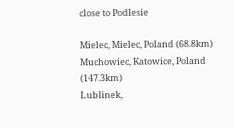close to Podlesie

Mielec, Mielec, Poland (68.8km)
Muchowiec, Katowice, Poland (147.3km)
Lublinek,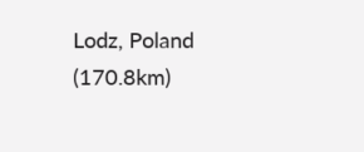Lodz, Poland (170.8km)